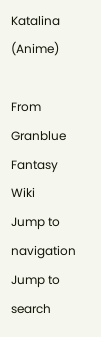Katalina (Anime)

From Granblue Fantasy Wiki
Jump to navigation Jump to search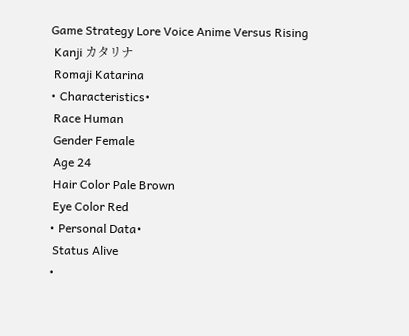Game Strategy Lore Voice Anime Versus Rising
 Kanji カタリナ
 Romaji Katarina
• Characteristics•
 Race Human
 Gender Female
 Age 24
 Hair Color Pale Brown
 Eye Color Red
• Personal Data•
 Status Alive
•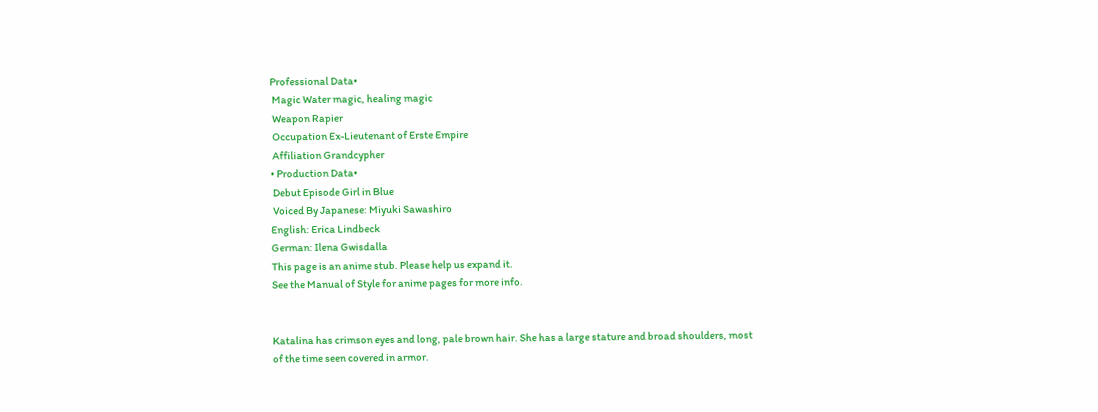Professional Data•
 Magic Water magic, healing magic
 Weapon Rapier
 Occupation Ex-Lieutenant of Erste Empire
 Affiliation Grandcypher
• Production Data•
 Debut Episode Girl in Blue
 Voiced By Japanese: Miyuki Sawashiro
English: Erica Lindbeck
German: Ilena Gwisdalla
This page is an anime stub. Please help us expand it.
See the Manual of Style for anime pages for more info.


Katalina has crimson eyes and long, pale brown hair. She has a large stature and broad shoulders, most of the time seen covered in armor.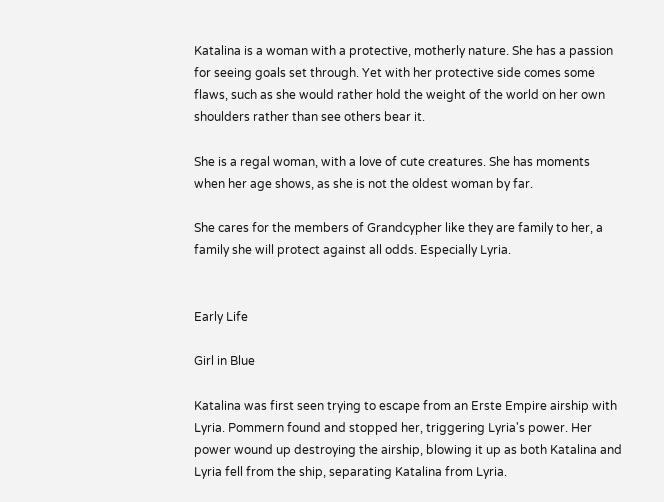Katalina is a woman with a protective, motherly nature. She has a passion for seeing goals set through. Yet with her protective side comes some flaws, such as she would rather hold the weight of the world on her own shoulders rather than see others bear it.

She is a regal woman, with a love of cute creatures. She has moments when her age shows, as she is not the oldest woman by far.

She cares for the members of Grandcypher like they are family to her, a family she will protect against all odds. Especially Lyria.


Early Life

Girl in Blue

Katalina was first seen trying to escape from an Erste Empire airship with Lyria. Pommern found and stopped her, triggering Lyria's power. Her power wound up destroying the airship, blowing it up as both Katalina and Lyria fell from the ship, separating Katalina from Lyria.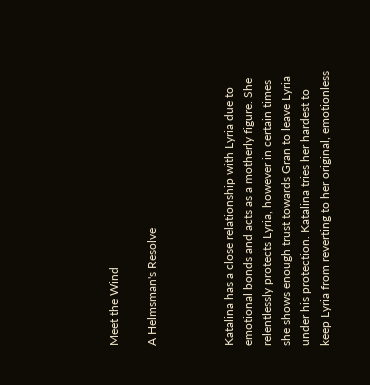Meet the Wind

A Helmsman's Resolve



Katalina has a close relationship with Lyria due to emotional bonds and acts as a motherly figure. She relentlessly protects Lyria, however in certain times she shows enough trust towards Gran to leave Lyria under his protection. Katalina tries her hardest to keep Lyria from reverting to her original, emotionless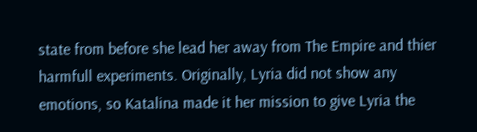state from before she lead her away from The Empire and thier harmfull experiments. Originally, Lyria did not show any emotions, so Katalina made it her mission to give Lyria the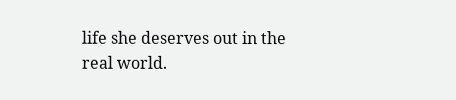life she deserves out in the real world.